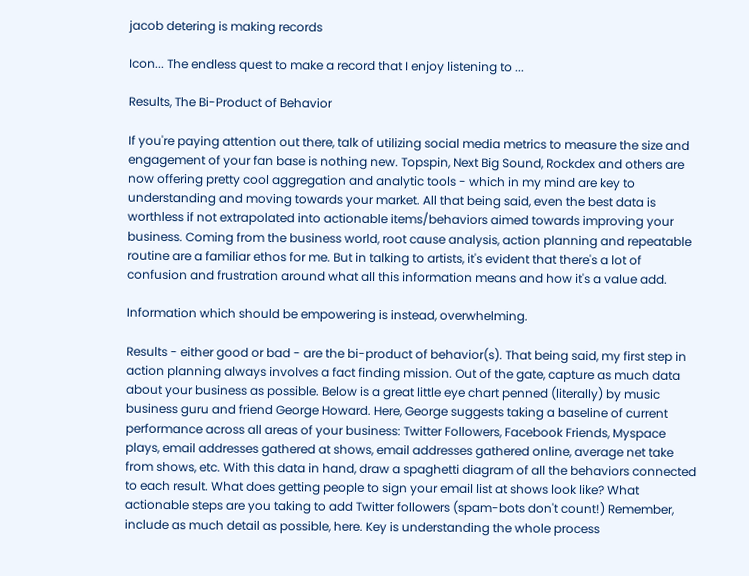jacob detering is making records

Icon... The endless quest to make a record that I enjoy listening to ...

Results, The Bi-Product of Behavior

If you're paying attention out there, talk of utilizing social media metrics to measure the size and engagement of your fan base is nothing new. Topspin, Next Big Sound, Rockdex and others are now offering pretty cool aggregation and analytic tools - which in my mind are key to understanding and moving towards your market. All that being said, even the best data is worthless if not extrapolated into actionable items/behaviors aimed towards improving your business. Coming from the business world, root cause analysis, action planning and repeatable routine are a familiar ethos for me. But in talking to artists, it's evident that there's a lot of confusion and frustration around what all this information means and how it's a value add.

Information which should be empowering is instead, overwhelming.

Results - either good or bad - are the bi-product of behavior(s). That being said, my first step in action planning always involves a fact finding mission. Out of the gate, capture as much data about your business as possible. Below is a great little eye chart penned (literally) by music business guru and friend George Howard. Here, George suggests taking a baseline of current performance across all areas of your business: Twitter Followers, Facebook Friends, Myspace plays, email addresses gathered at shows, email addresses gathered online, average net take from shows, etc. With this data in hand, draw a spaghetti diagram of all the behaviors connected to each result. What does getting people to sign your email list at shows look like? What actionable steps are you taking to add Twitter followers (spam-bots don't count!) Remember, include as much detail as possible, here. Key is understanding the whole process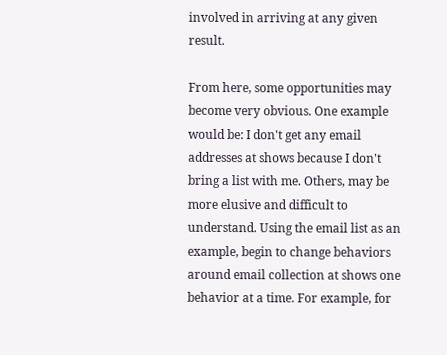involved in arriving at any given result.

From here, some opportunities may become very obvious. One example would be: I don't get any email addresses at shows because I don't bring a list with me. Others, may be more elusive and difficult to understand. Using the email list as an example, begin to change behaviors around email collection at shows one behavior at a time. For example, for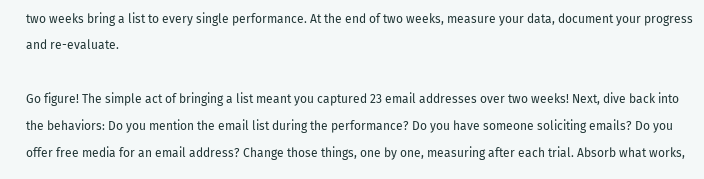two weeks bring a list to every single performance. At the end of two weeks, measure your data, document your progress and re-evaluate.

Go figure! The simple act of bringing a list meant you captured 23 email addresses over two weeks! Next, dive back into the behaviors: Do you mention the email list during the performance? Do you have someone soliciting emails? Do you offer free media for an email address? Change those things, one by one, measuring after each trial. Absorb what works,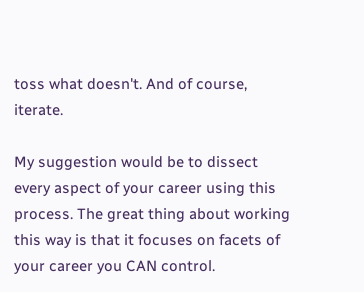toss what doesn't. And of course, iterate.

My suggestion would be to dissect every aspect of your career using this process. The great thing about working this way is that it focuses on facets of your career you CAN control.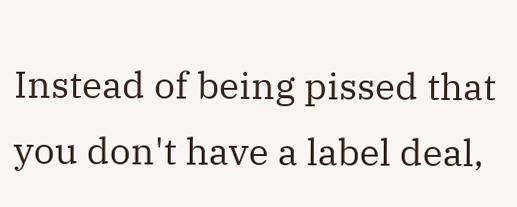Instead of being pissed that you don't have a label deal,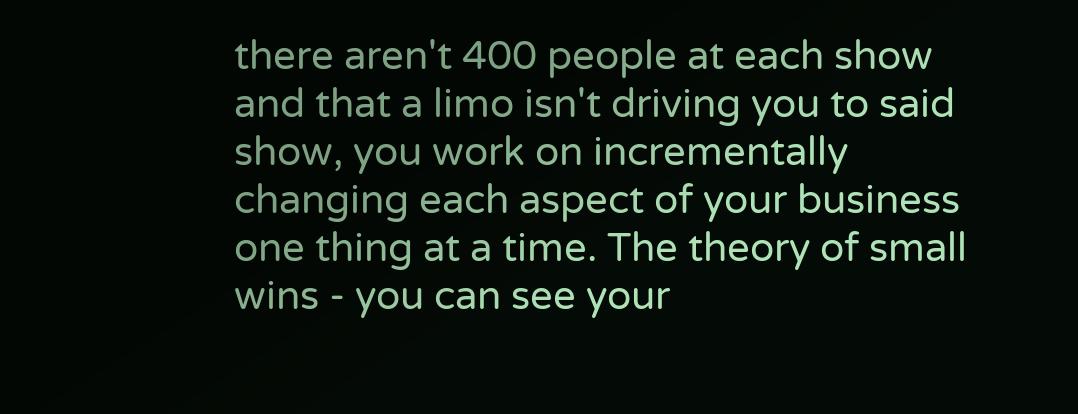there aren't 400 people at each show and that a limo isn't driving you to said show, you work on incrementally changing each aspect of your business one thing at a time. The theory of small wins - you can see your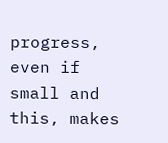progress, even if small and this, makes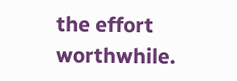the effort worthwhile.